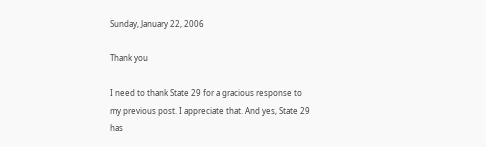Sunday, January 22, 2006

Thank you

I need to thank State 29 for a gracious response to my previous post. I appreciate that. And yes, State 29 has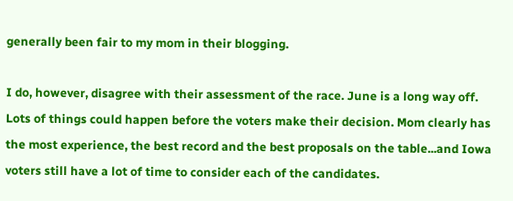generally been fair to my mom in their blogging.

I do, however, disagree with their assessment of the race. June is a long way off. Lots of things could happen before the voters make their decision. Mom clearly has the most experience, the best record and the best proposals on the table...and Iowa voters still have a lot of time to consider each of the candidates.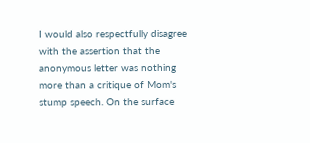I would also respectfully disagree with the assertion that the anonymous letter was nothing more than a critique of Mom's stump speech. On the surface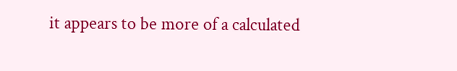it appears to be more of a calculated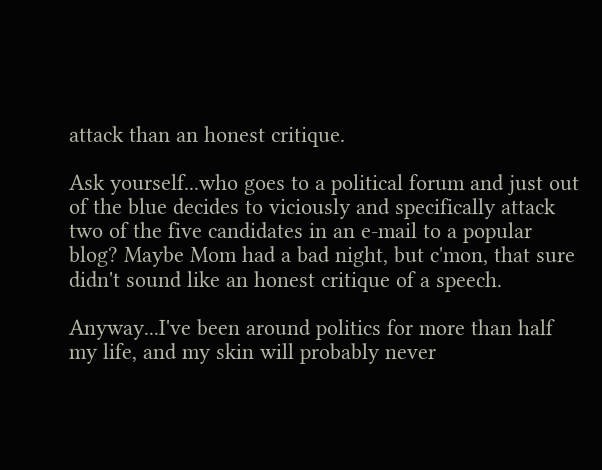attack than an honest critique.

Ask yourself...who goes to a political forum and just out of the blue decides to viciously and specifically attack two of the five candidates in an e-mail to a popular blog? Maybe Mom had a bad night, but c'mon, that sure didn't sound like an honest critique of a speech.

Anyway...I've been around politics for more than half my life, and my skin will probably never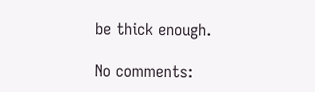be thick enough.

No comments: